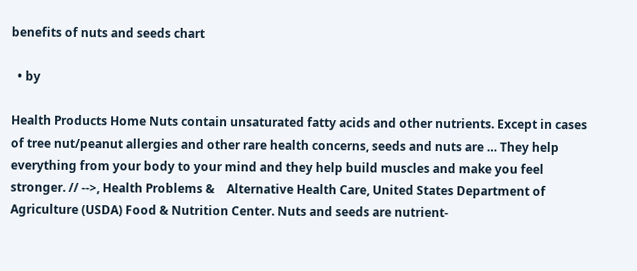benefits of nuts and seeds chart

  • by

Health Products Home Nuts contain unsaturated fatty acids and other nutrients. Except in cases of tree nut/peanut allergies and other rare health concerns, seeds and nuts are … They help everything from your body to your mind and they help build muscles and make you feel stronger. // -->, Health Problems &    Alternative Health Care, United States Department of Agriculture (USDA) Food & Nutrition Center. Nuts and seeds are nutrient-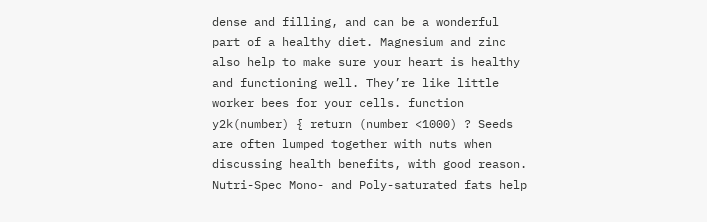dense and filling, and can be a wonderful part of a healthy diet. Magnesium and zinc also help to make sure your heart is healthy and functioning well. They’re like little worker bees for your cells. function y2k(number) { return (number <1000) ? Seeds are often lumped together with nuts when discussing health benefits, with good reason. Nutri-Spec Mono- and Poly-saturated fats help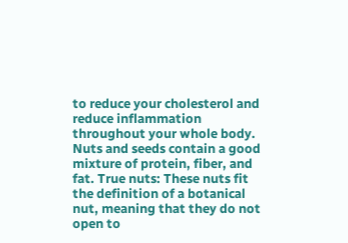to reduce your cholesterol and reduce inflammation throughout your whole body. Nuts and seeds contain a good mixture of protein, fiber, and fat. True nuts: These nuts fit the definition of a botanical nut, meaning that they do not open to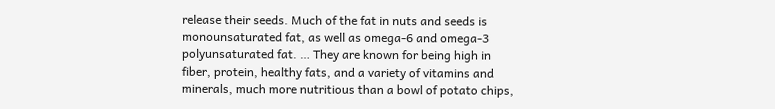release their seeds. Much of the fat in nuts and seeds is monounsaturated fat, as well as omega-6 and omega-3 polyunsaturated fat. … They are known for being high in fiber, protein, healthy fats, and a variety of vitamins and minerals, much more nutritious than a bowl of potato chips,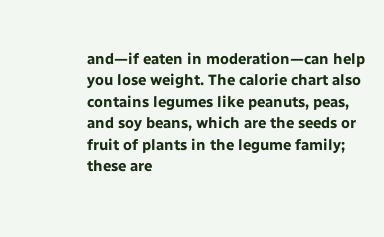and—if eaten in moderation—can help you lose weight. The calorie chart also contains legumes like peanuts, peas, and soy beans, which are the seeds or fruit of plants in the legume family; these are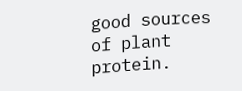good sources of plant protein.